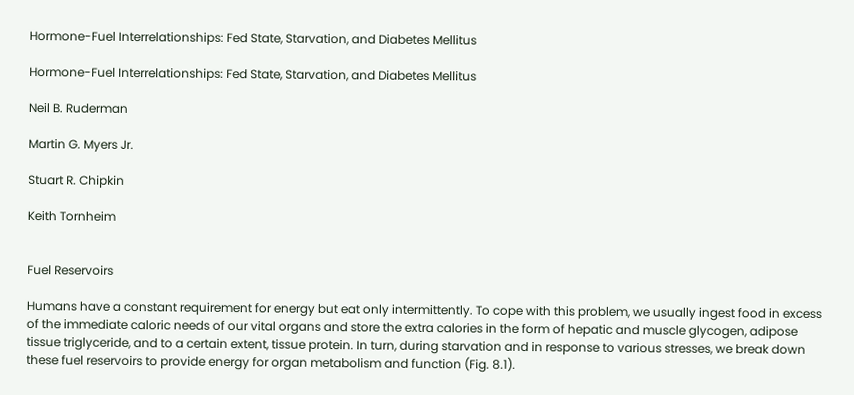Hormone-Fuel Interrelationships: Fed State, Starvation, and Diabetes Mellitus

Hormone-Fuel Interrelationships: Fed State, Starvation, and Diabetes Mellitus

Neil B. Ruderman

Martin G. Myers Jr.

Stuart R. Chipkin

Keith Tornheim


Fuel Reservoirs

Humans have a constant requirement for energy but eat only intermittently. To cope with this problem, we usually ingest food in excess of the immediate caloric needs of our vital organs and store the extra calories in the form of hepatic and muscle glycogen, adipose tissue triglyceride, and to a certain extent, tissue protein. In turn, during starvation and in response to various stresses, we break down these fuel reservoirs to provide energy for organ metabolism and function (Fig. 8.1).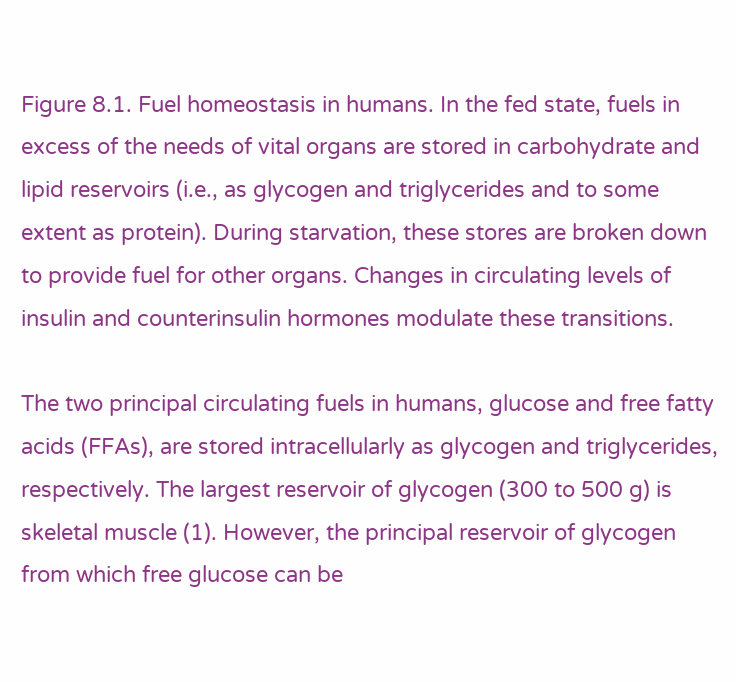Figure 8.1. Fuel homeostasis in humans. In the fed state, fuels in excess of the needs of vital organs are stored in carbohydrate and lipid reservoirs (i.e., as glycogen and triglycerides and to some extent as protein). During starvation, these stores are broken down to provide fuel for other organs. Changes in circulating levels of insulin and counterinsulin hormones modulate these transitions.

The two principal circulating fuels in humans, glucose and free fatty acids (FFAs), are stored intracellularly as glycogen and triglycerides, respectively. The largest reservoir of glycogen (300 to 500 g) is skeletal muscle (1). However, the principal reservoir of glycogen from which free glucose can be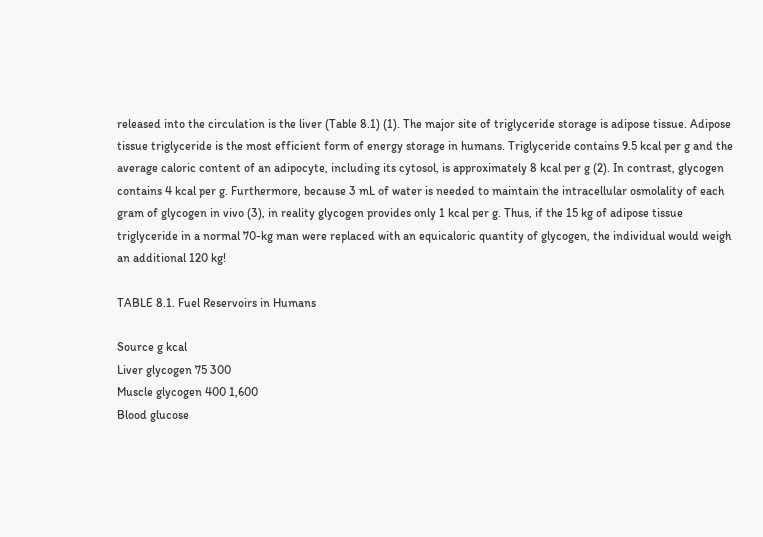released into the circulation is the liver (Table 8.1) (1). The major site of triglyceride storage is adipose tissue. Adipose tissue triglyceride is the most efficient form of energy storage in humans. Triglyceride contains 9.5 kcal per g and the average caloric content of an adipocyte, including its cytosol, is approximately 8 kcal per g (2). In contrast, glycogen contains 4 kcal per g. Furthermore, because 3 mL of water is needed to maintain the intracellular osmolality of each gram of glycogen in vivo (3), in reality glycogen provides only 1 kcal per g. Thus, if the 15 kg of adipose tissue triglyceride in a normal 70-kg man were replaced with an equicaloric quantity of glycogen, the individual would weigh an additional 120 kg!

TABLE 8.1. Fuel Reservoirs in Humans

Source g kcal
Liver glycogen 75 300
Muscle glycogen 400 1,600
Blood glucose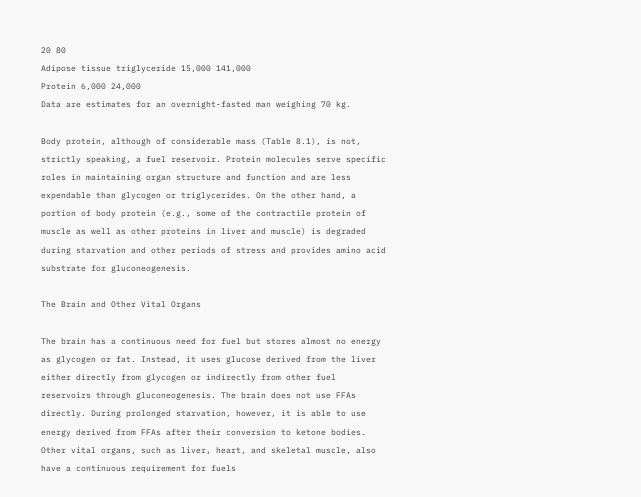20 80
Adipose tissue triglyceride 15,000 141,000
Protein 6,000 24,000
Data are estimates for an overnight-fasted man weighing 70 kg.

Body protein, although of considerable mass (Table 8.1), is not, strictly speaking, a fuel reservoir. Protein molecules serve specific roles in maintaining organ structure and function and are less expendable than glycogen or triglycerides. On the other hand, a portion of body protein (e.g., some of the contractile protein of muscle as well as other proteins in liver and muscle) is degraded during starvation and other periods of stress and provides amino acid substrate for gluconeogenesis.

The Brain and Other Vital Organs

The brain has a continuous need for fuel but stores almost no energy as glycogen or fat. Instead, it uses glucose derived from the liver either directly from glycogen or indirectly from other fuel reservoirs through gluconeogenesis. The brain does not use FFAs directly. During prolonged starvation, however, it is able to use energy derived from FFAs after their conversion to ketone bodies. Other vital organs, such as liver, heart, and skeletal muscle, also have a continuous requirement for fuels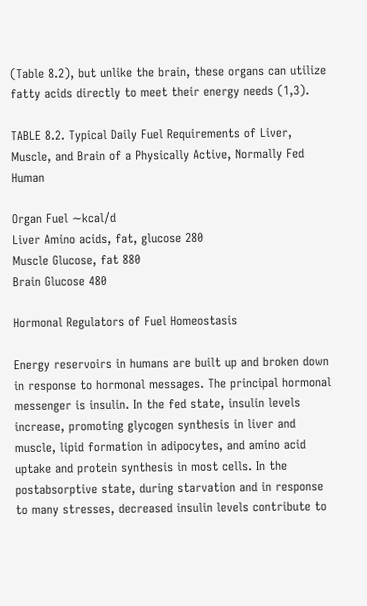(Table 8.2), but unlike the brain, these organs can utilize fatty acids directly to meet their energy needs (1,3).

TABLE 8.2. Typical Daily Fuel Requirements of Liver, Muscle, and Brain of a Physically Active, Normally Fed Human

Organ Fuel ∼kcal/d
Liver Amino acids, fat, glucose 280
Muscle Glucose, fat 880
Brain Glucose 480

Hormonal Regulators of Fuel Homeostasis

Energy reservoirs in humans are built up and broken down in response to hormonal messages. The principal hormonal messenger is insulin. In the fed state, insulin levels increase, promoting glycogen synthesis in liver and muscle, lipid formation in adipocytes, and amino acid uptake and protein synthesis in most cells. In the postabsorptive state, during starvation and in response to many stresses, decreased insulin levels contribute to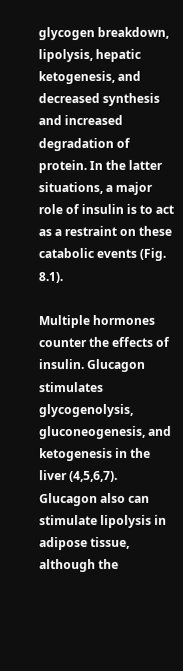glycogen breakdown, lipolysis, hepatic ketogenesis, and decreased synthesis and increased degradation of protein. In the latter situations, a major role of insulin is to act as a restraint on these catabolic events (Fig. 8.1).

Multiple hormones counter the effects of insulin. Glucagon stimulates glycogenolysis, gluconeogenesis, and ketogenesis in the liver (4,5,6,7). Glucagon also can stimulate lipolysis in adipose tissue, although the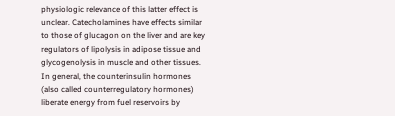physiologic relevance of this latter effect is unclear. Catecholamines have effects similar to those of glucagon on the liver and are key regulators of lipolysis in adipose tissue and glycogenolysis in muscle and other tissues. In general, the counterinsulin hormones (also called counterregulatory hormones) liberate energy from fuel reservoirs by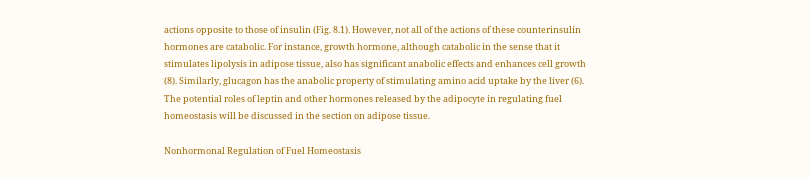actions opposite to those of insulin (Fig. 8.1). However, not all of the actions of these counterinsulin hormones are catabolic. For instance, growth hormone, although catabolic in the sense that it stimulates lipolysis in adipose tissue, also has significant anabolic effects and enhances cell growth (8). Similarly, glucagon has the anabolic property of stimulating amino acid uptake by the liver (6). The potential roles of leptin and other hormones released by the adipocyte in regulating fuel homeostasis will be discussed in the section on adipose tissue.

Nonhormonal Regulation of Fuel Homeostasis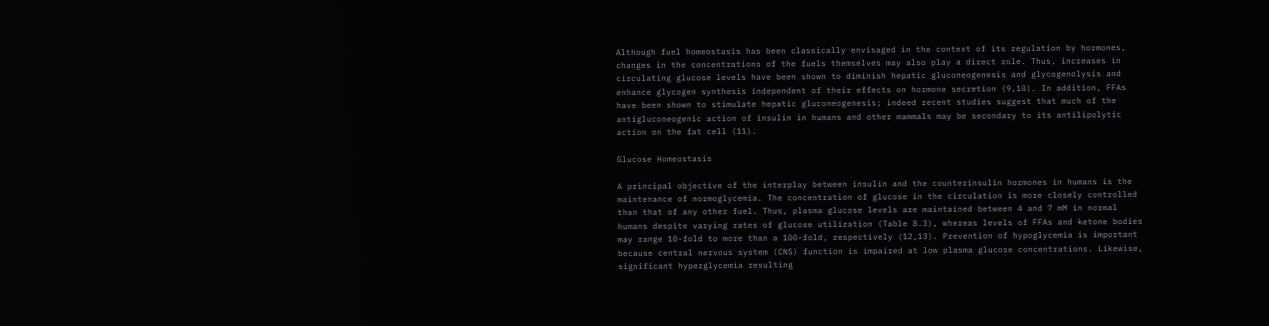Although fuel homeostasis has been classically envisaged in the context of its regulation by hormones, changes in the concentrations of the fuels themselves may also play a direct role. Thus, increases in circulating glucose levels have been shown to diminish hepatic gluconeogenesis and glycogenolysis and enhance glycogen synthesis independent of their effects on hormone secretion (9,10). In addition, FFAs have been shown to stimulate hepatic gluconeogenesis; indeed recent studies suggest that much of the antigluconeogenic action of insulin in humans and other mammals may be secondary to its antilipolytic action on the fat cell (11).

Glucose Homeostasis

A principal objective of the interplay between insulin and the counterinsulin hormones in humans is the maintenance of normoglycemia. The concentration of glucose in the circulation is more closely controlled than that of any other fuel. Thus, plasma glucose levels are maintained between 4 and 7 mM in normal humans despite varying rates of glucose utilization (Table 8.3), whereas levels of FFAs and ketone bodies may range 10-fold to more than a 100-fold, respectively (12,13). Prevention of hypoglycemia is important because central nervous system (CNS) function is impaired at low plasma glucose concentrations. Likewise, significant hyperglycemia resulting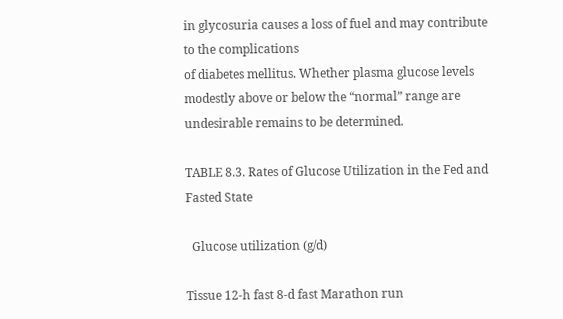in glycosuria causes a loss of fuel and may contribute to the complications
of diabetes mellitus. Whether plasma glucose levels modestly above or below the “normal” range are undesirable remains to be determined.

TABLE 8.3. Rates of Glucose Utilization in the Fed and Fasted State

  Glucose utilization (g/d)

Tissue 12-h fast 8-d fast Marathon run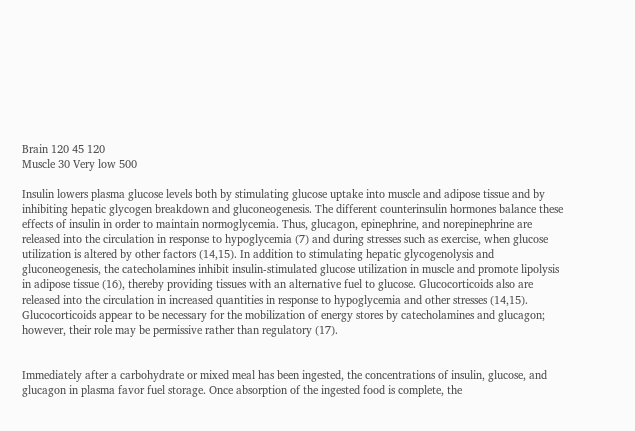Brain 120 45 120
Muscle 30 Very low 500

Insulin lowers plasma glucose levels both by stimulating glucose uptake into muscle and adipose tissue and by inhibiting hepatic glycogen breakdown and gluconeogenesis. The different counterinsulin hormones balance these effects of insulin in order to maintain normoglycemia. Thus, glucagon, epinephrine, and norepinephrine are released into the circulation in response to hypoglycemia (7) and during stresses such as exercise, when glucose utilization is altered by other factors (14,15). In addition to stimulating hepatic glycogenolysis and gluconeogenesis, the catecholamines inhibit insulin-stimulated glucose utilization in muscle and promote lipolysis in adipose tissue (16), thereby providing tissues with an alternative fuel to glucose. Glucocorticoids also are released into the circulation in increased quantities in response to hypoglycemia and other stresses (14,15). Glucocorticoids appear to be necessary for the mobilization of energy stores by catecholamines and glucagon; however, their role may be permissive rather than regulatory (17).


Immediately after a carbohydrate or mixed meal has been ingested, the concentrations of insulin, glucose, and glucagon in plasma favor fuel storage. Once absorption of the ingested food is complete, the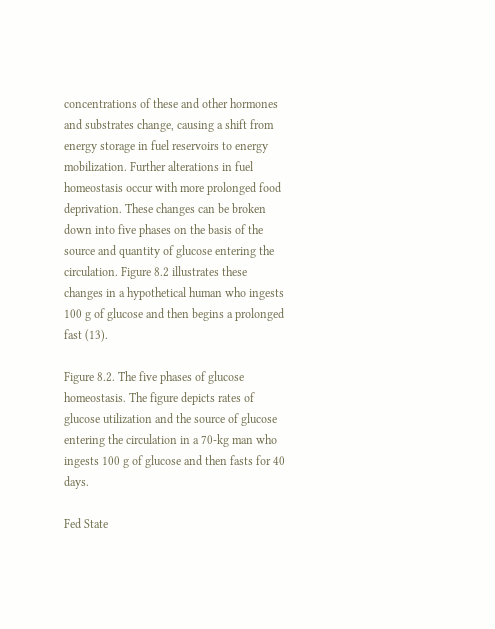concentrations of these and other hormones and substrates change, causing a shift from energy storage in fuel reservoirs to energy mobilization. Further alterations in fuel homeostasis occur with more prolonged food deprivation. These changes can be broken down into five phases on the basis of the source and quantity of glucose entering the circulation. Figure 8.2 illustrates these changes in a hypothetical human who ingests 100 g of glucose and then begins a prolonged fast (13).

Figure 8.2. The five phases of glucose homeostasis. The figure depicts rates of glucose utilization and the source of glucose entering the circulation in a 70-kg man who ingests 100 g of glucose and then fasts for 40 days.

Fed State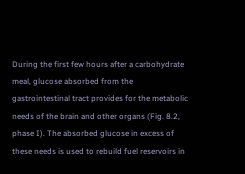During the first few hours after a carbohydrate meal, glucose absorbed from the gastrointestinal tract provides for the metabolic needs of the brain and other organs (Fig. 8.2, phase I). The absorbed glucose in excess of these needs is used to rebuild fuel reservoirs in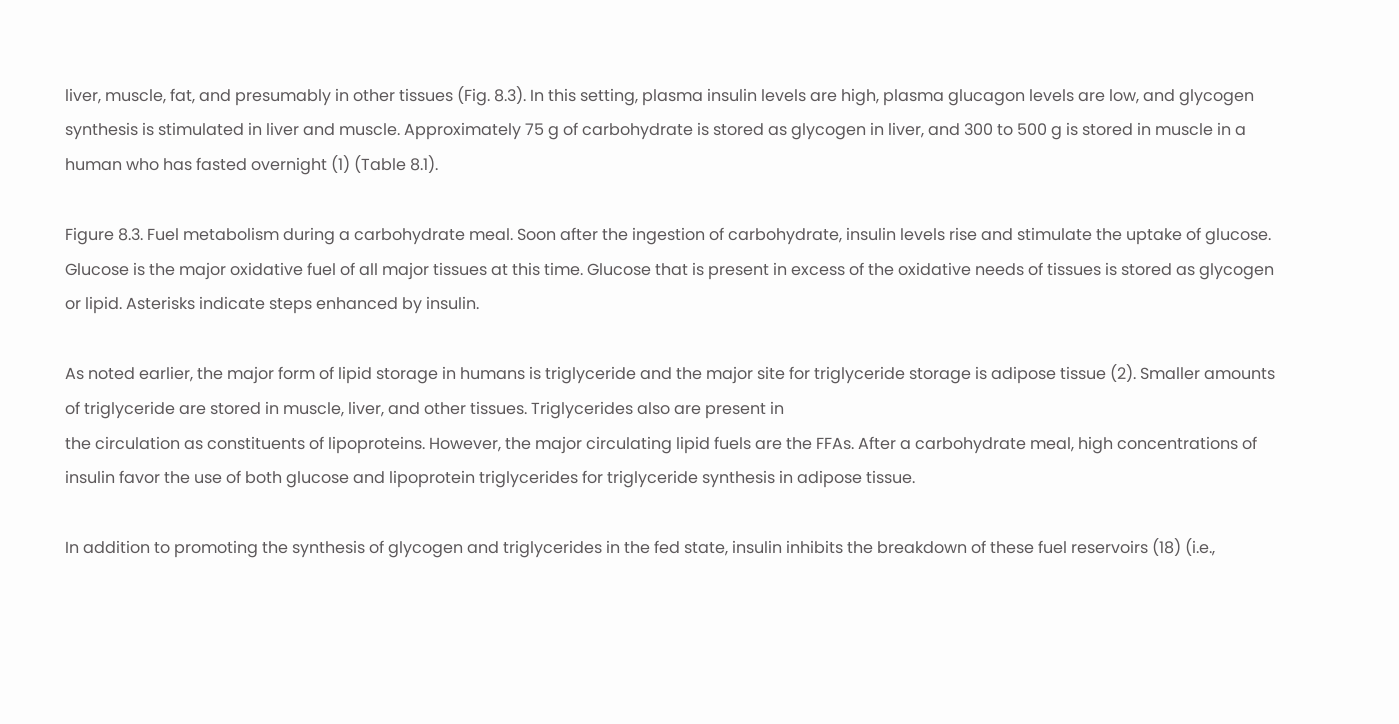liver, muscle, fat, and presumably in other tissues (Fig. 8.3). In this setting, plasma insulin levels are high, plasma glucagon levels are low, and glycogen synthesis is stimulated in liver and muscle. Approximately 75 g of carbohydrate is stored as glycogen in liver, and 300 to 500 g is stored in muscle in a human who has fasted overnight (1) (Table 8.1).

Figure 8.3. Fuel metabolism during a carbohydrate meal. Soon after the ingestion of carbohydrate, insulin levels rise and stimulate the uptake of glucose. Glucose is the major oxidative fuel of all major tissues at this time. Glucose that is present in excess of the oxidative needs of tissues is stored as glycogen or lipid. Asterisks indicate steps enhanced by insulin.

As noted earlier, the major form of lipid storage in humans is triglyceride and the major site for triglyceride storage is adipose tissue (2). Smaller amounts of triglyceride are stored in muscle, liver, and other tissues. Triglycerides also are present in
the circulation as constituents of lipoproteins. However, the major circulating lipid fuels are the FFAs. After a carbohydrate meal, high concentrations of insulin favor the use of both glucose and lipoprotein triglycerides for triglyceride synthesis in adipose tissue.

In addition to promoting the synthesis of glycogen and triglycerides in the fed state, insulin inhibits the breakdown of these fuel reservoirs (18) (i.e.,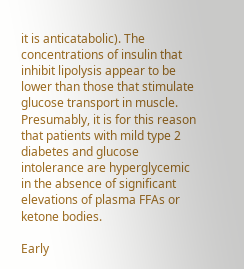it is anticatabolic). The concentrations of insulin that inhibit lipolysis appear to be lower than those that stimulate glucose transport in muscle. Presumably, it is for this reason that patients with mild type 2 diabetes and glucose intolerance are hyperglycemic in the absence of significant elevations of plasma FFAs or ketone bodies.

Early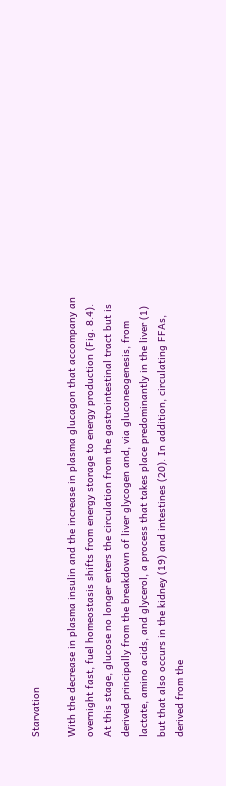Starvation

With the decrease in plasma insulin and the increase in plasma glucagon that accompany an overnight fast, fuel homeostasis shifts from energy storage to energy production (Fig. 8.4). At this stage, glucose no longer enters the circulation from the gastrointestinal tract but is derived principally from the breakdown of liver glycogen and, via gluconeogenesis, from lactate, amino acids, and glycerol, a process that takes place predominantly in the liver (1) but that also occurs in the kidney (19) and intestines (20). In addition, circulating FFAs, derived from the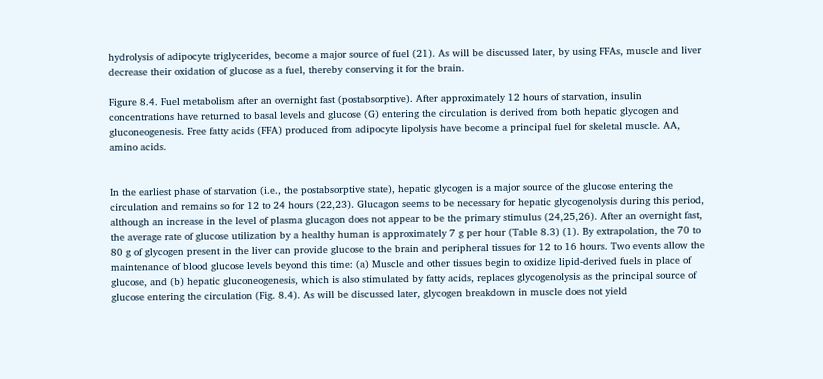hydrolysis of adipocyte triglycerides, become a major source of fuel (21). As will be discussed later, by using FFAs, muscle and liver decrease their oxidation of glucose as a fuel, thereby conserving it for the brain.

Figure 8.4. Fuel metabolism after an overnight fast (postabsorptive). After approximately 12 hours of starvation, insulin concentrations have returned to basal levels and glucose (G) entering the circulation is derived from both hepatic glycogen and gluconeogenesis. Free fatty acids (FFA) produced from adipocyte lipolysis have become a principal fuel for skeletal muscle. AA, amino acids.


In the earliest phase of starvation (i.e., the postabsorptive state), hepatic glycogen is a major source of the glucose entering the circulation and remains so for 12 to 24 hours (22,23). Glucagon seems to be necessary for hepatic glycogenolysis during this period, although an increase in the level of plasma glucagon does not appear to be the primary stimulus (24,25,26). After an overnight fast, the average rate of glucose utilization by a healthy human is approximately 7 g per hour (Table 8.3) (1). By extrapolation, the 70 to 80 g of glycogen present in the liver can provide glucose to the brain and peripheral tissues for 12 to 16 hours. Two events allow the maintenance of blood glucose levels beyond this time: (a) Muscle and other tissues begin to oxidize lipid-derived fuels in place of glucose, and (b) hepatic gluconeogenesis, which is also stimulated by fatty acids, replaces glycogenolysis as the principal source of glucose entering the circulation (Fig. 8.4). As will be discussed later, glycogen breakdown in muscle does not yield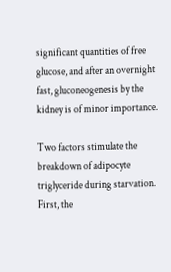significant quantities of free glucose, and after an overnight fast, gluconeogenesis by the kidney is of minor importance.

Two factors stimulate the breakdown of adipocyte triglyceride during starvation. First, the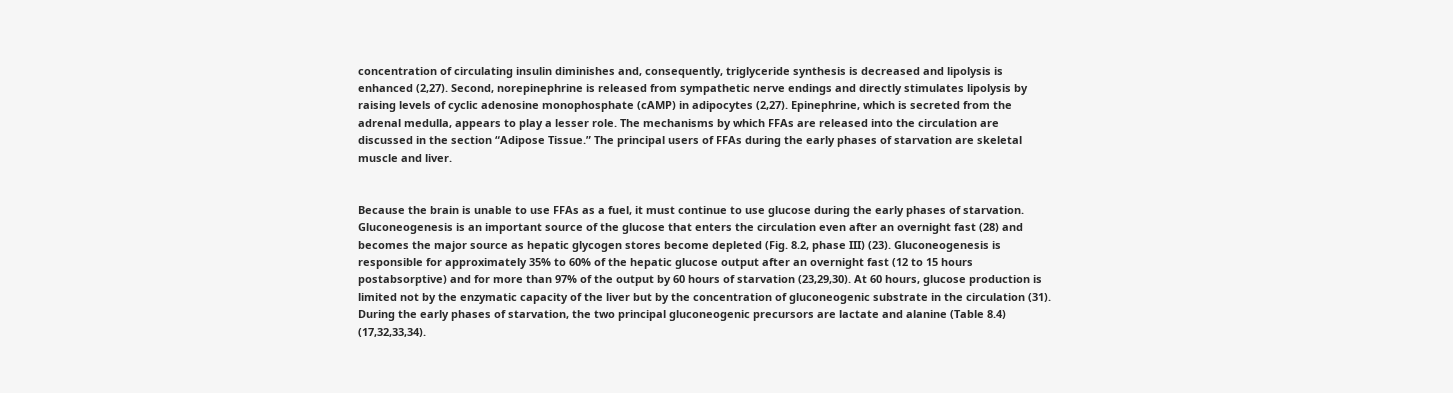concentration of circulating insulin diminishes and, consequently, triglyceride synthesis is decreased and lipolysis is enhanced (2,27). Second, norepinephrine is released from sympathetic nerve endings and directly stimulates lipolysis by raising levels of cyclic adenosine monophosphate (cAMP) in adipocytes (2,27). Epinephrine, which is secreted from the adrenal medulla, appears to play a lesser role. The mechanisms by which FFAs are released into the circulation are discussed in the section “Adipose Tissue.” The principal users of FFAs during the early phases of starvation are skeletal muscle and liver.


Because the brain is unable to use FFAs as a fuel, it must continue to use glucose during the early phases of starvation. Gluconeogenesis is an important source of the glucose that enters the circulation even after an overnight fast (28) and becomes the major source as hepatic glycogen stores become depleted (Fig. 8.2, phase III) (23). Gluconeogenesis is responsible for approximately 35% to 60% of the hepatic glucose output after an overnight fast (12 to 15 hours postabsorptive) and for more than 97% of the output by 60 hours of starvation (23,29,30). At 60 hours, glucose production is limited not by the enzymatic capacity of the liver but by the concentration of gluconeogenic substrate in the circulation (31). During the early phases of starvation, the two principal gluconeogenic precursors are lactate and alanine (Table 8.4) (17,32,33,34).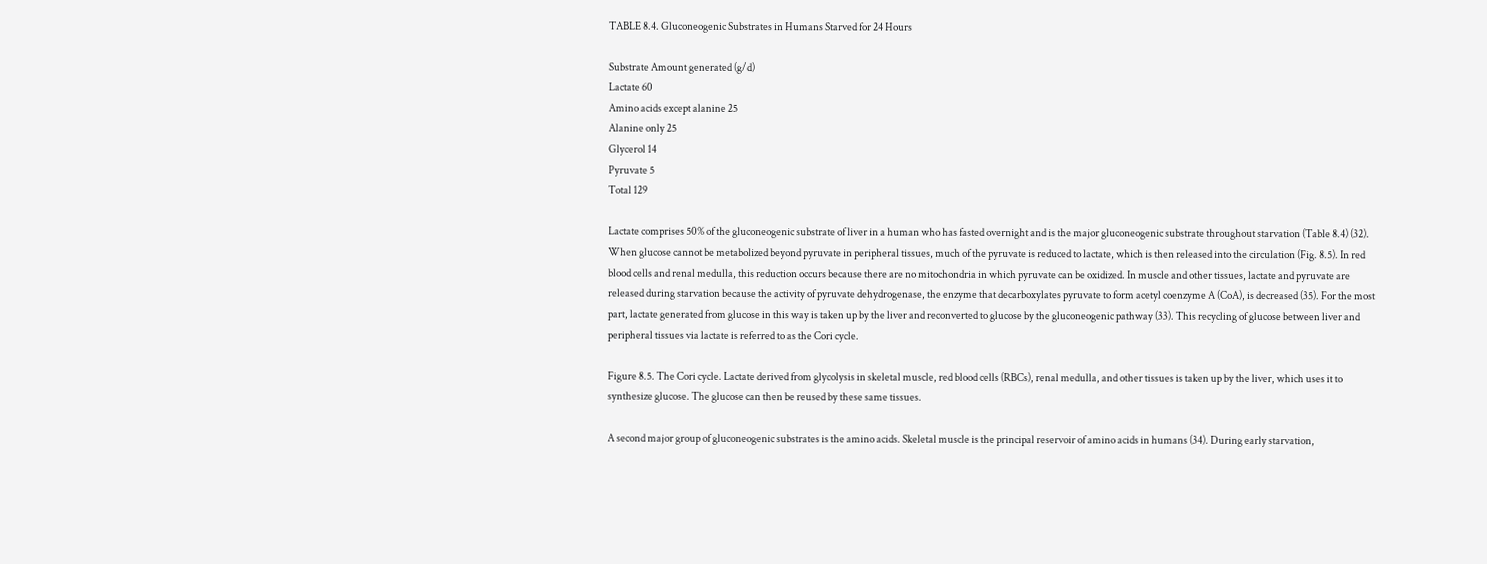TABLE 8.4. Gluconeogenic Substrates in Humans Starved for 24 Hours

Substrate Amount generated (g/d)
Lactate 60
Amino acids except alanine 25
Alanine only 25
Glycerol 14
Pyruvate 5
Total 129

Lactate comprises 50% of the gluconeogenic substrate of liver in a human who has fasted overnight and is the major gluconeogenic substrate throughout starvation (Table 8.4) (32). When glucose cannot be metabolized beyond pyruvate in peripheral tissues, much of the pyruvate is reduced to lactate, which is then released into the circulation (Fig. 8.5). In red blood cells and renal medulla, this reduction occurs because there are no mitochondria in which pyruvate can be oxidized. In muscle and other tissues, lactate and pyruvate are released during starvation because the activity of pyruvate dehydrogenase, the enzyme that decarboxylates pyruvate to form acetyl coenzyme A (CoA), is decreased (35). For the most part, lactate generated from glucose in this way is taken up by the liver and reconverted to glucose by the gluconeogenic pathway (33). This recycling of glucose between liver and peripheral tissues via lactate is referred to as the Cori cycle.

Figure 8.5. The Cori cycle. Lactate derived from glycolysis in skeletal muscle, red blood cells (RBCs), renal medulla, and other tissues is taken up by the liver, which uses it to synthesize glucose. The glucose can then be reused by these same tissues.

A second major group of gluconeogenic substrates is the amino acids. Skeletal muscle is the principal reservoir of amino acids in humans (34). During early starvation,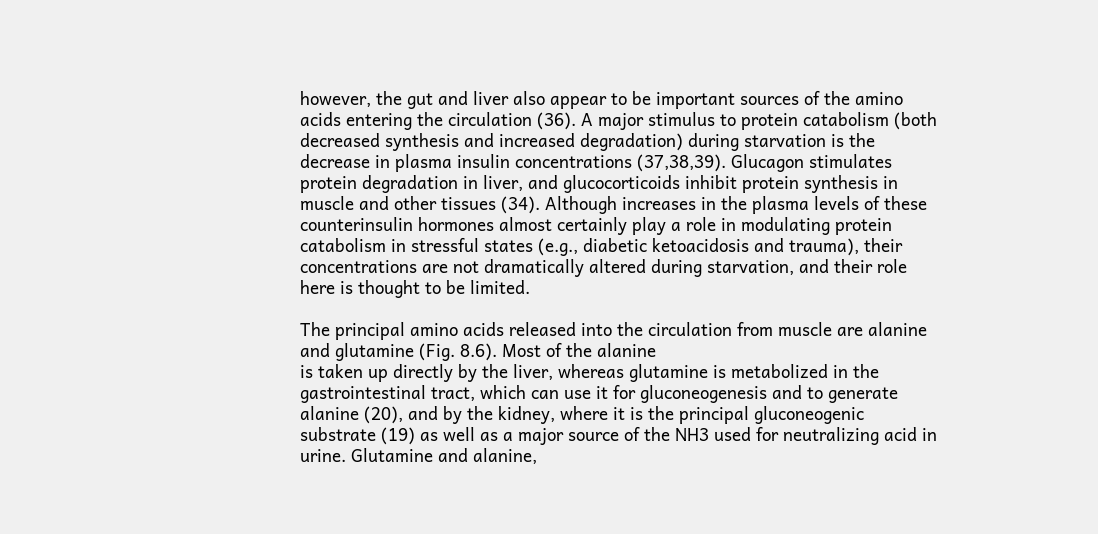however, the gut and liver also appear to be important sources of the amino acids entering the circulation (36). A major stimulus to protein catabolism (both decreased synthesis and increased degradation) during starvation is the decrease in plasma insulin concentrations (37,38,39). Glucagon stimulates protein degradation in liver, and glucocorticoids inhibit protein synthesis in muscle and other tissues (34). Although increases in the plasma levels of these counterinsulin hormones almost certainly play a role in modulating protein catabolism in stressful states (e.g., diabetic ketoacidosis and trauma), their concentrations are not dramatically altered during starvation, and their role here is thought to be limited.

The principal amino acids released into the circulation from muscle are alanine and glutamine (Fig. 8.6). Most of the alanine
is taken up directly by the liver, whereas glutamine is metabolized in the gastrointestinal tract, which can use it for gluconeogenesis and to generate alanine (20), and by the kidney, where it is the principal gluconeogenic substrate (19) as well as a major source of the NH3 used for neutralizing acid in urine. Glutamine and alanine,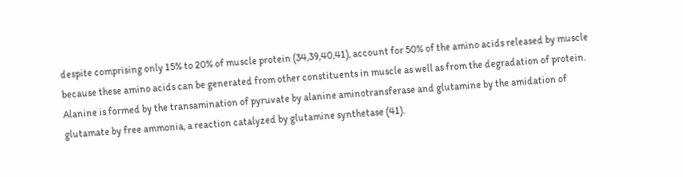despite comprising only 15% to 20% of muscle protein (34,39,40,41), account for 50% of the amino acids released by muscle because these amino acids can be generated from other constituents in muscle as well as from the degradation of protein. Alanine is formed by the transamination of pyruvate by alanine aminotransferase and glutamine by the amidation of glutamate by free ammonia, a reaction catalyzed by glutamine synthetase (41).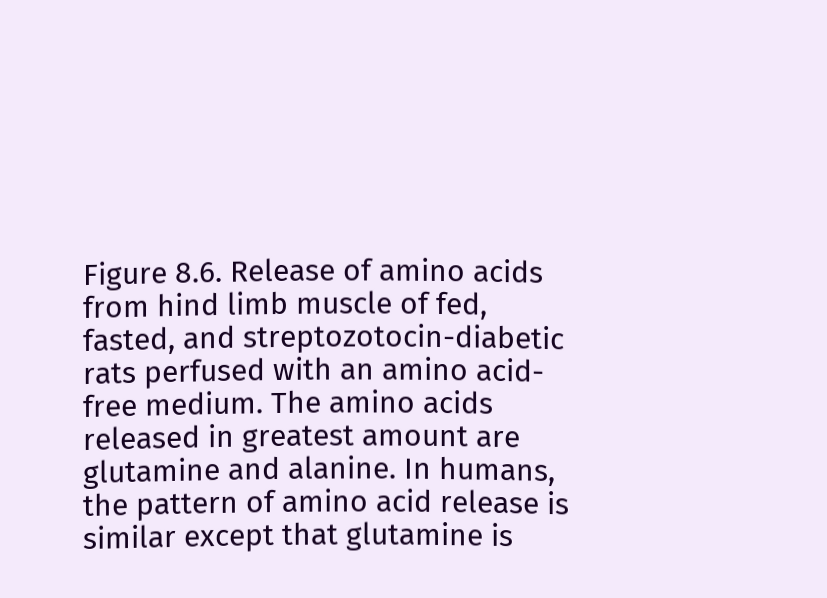Figure 8.6. Release of amino acids from hind limb muscle of fed, fasted, and streptozotocin-diabetic rats perfused with an amino acid-free medium. The amino acids released in greatest amount are glutamine and alanine. In humans, the pattern of amino acid release is similar except that glutamine is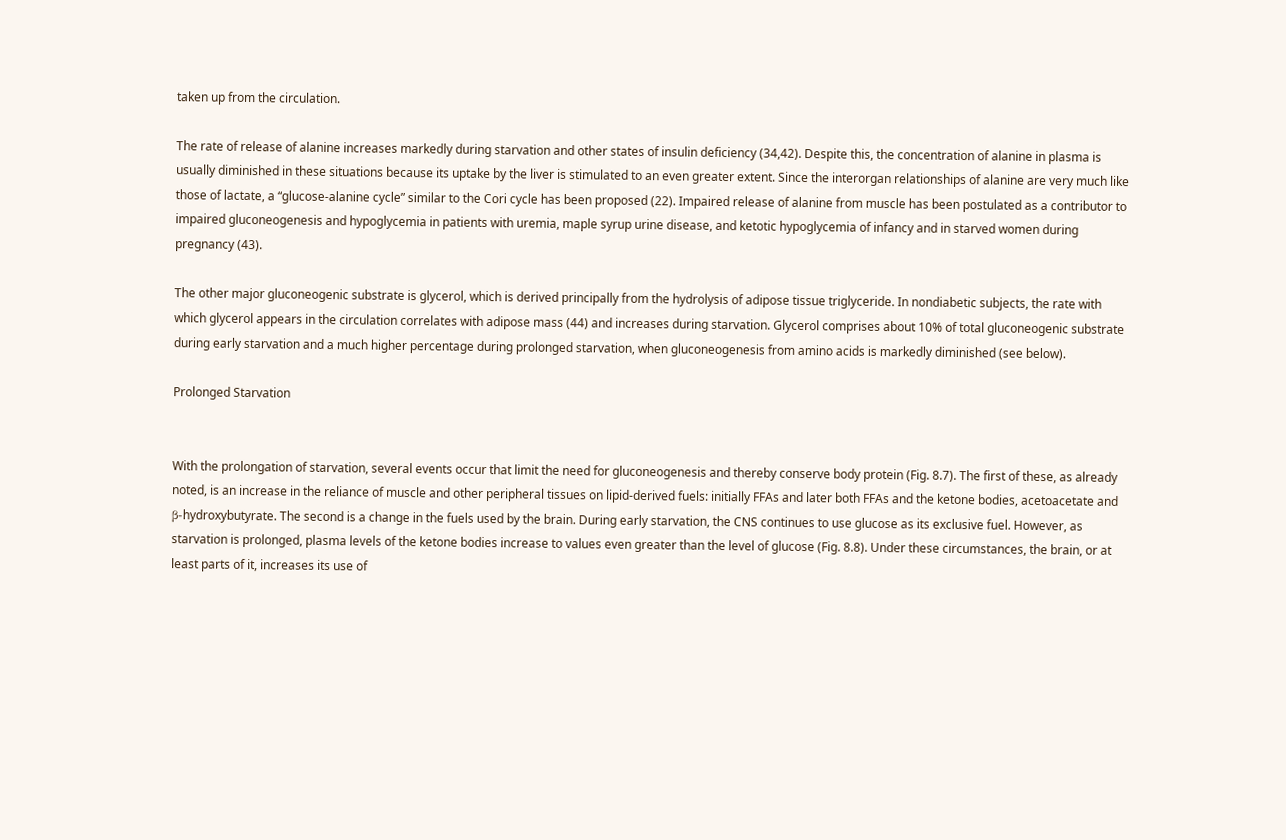taken up from the circulation.

The rate of release of alanine increases markedly during starvation and other states of insulin deficiency (34,42). Despite this, the concentration of alanine in plasma is usually diminished in these situations because its uptake by the liver is stimulated to an even greater extent. Since the interorgan relationships of alanine are very much like those of lactate, a “glucose-alanine cycle” similar to the Cori cycle has been proposed (22). Impaired release of alanine from muscle has been postulated as a contributor to impaired gluconeogenesis and hypoglycemia in patients with uremia, maple syrup urine disease, and ketotic hypoglycemia of infancy and in starved women during pregnancy (43).

The other major gluconeogenic substrate is glycerol, which is derived principally from the hydrolysis of adipose tissue triglyceride. In nondiabetic subjects, the rate with which glycerol appears in the circulation correlates with adipose mass (44) and increases during starvation. Glycerol comprises about 10% of total gluconeogenic substrate during early starvation and a much higher percentage during prolonged starvation, when gluconeogenesis from amino acids is markedly diminished (see below).

Prolonged Starvation


With the prolongation of starvation, several events occur that limit the need for gluconeogenesis and thereby conserve body protein (Fig. 8.7). The first of these, as already noted, is an increase in the reliance of muscle and other peripheral tissues on lipid-derived fuels: initially FFAs and later both FFAs and the ketone bodies, acetoacetate and β-hydroxybutyrate. The second is a change in the fuels used by the brain. During early starvation, the CNS continues to use glucose as its exclusive fuel. However, as starvation is prolonged, plasma levels of the ketone bodies increase to values even greater than the level of glucose (Fig. 8.8). Under these circumstances, the brain, or at least parts of it, increases its use of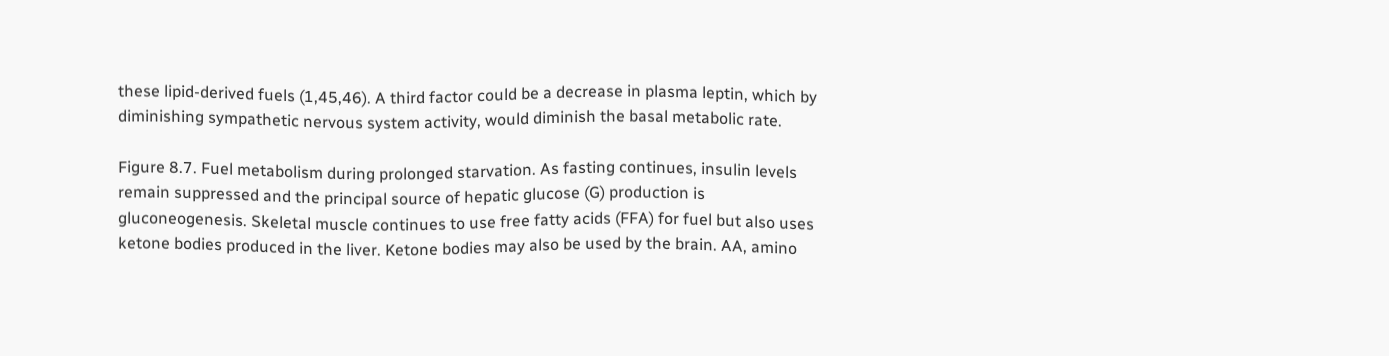these lipid-derived fuels (1,45,46). A third factor could be a decrease in plasma leptin, which by diminishing sympathetic nervous system activity, would diminish the basal metabolic rate.

Figure 8.7. Fuel metabolism during prolonged starvation. As fasting continues, insulin levels remain suppressed and the principal source of hepatic glucose (G) production is gluconeogenesis. Skeletal muscle continues to use free fatty acids (FFA) for fuel but also uses ketone bodies produced in the liver. Ketone bodies may also be used by the brain. AA, amino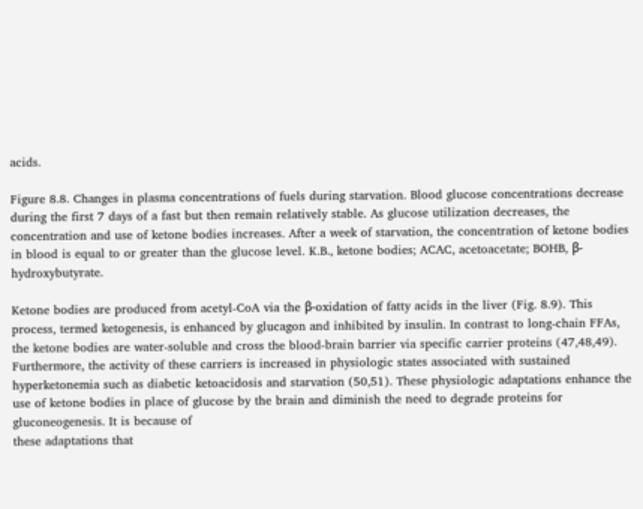acids.

Figure 8.8. Changes in plasma concentrations of fuels during starvation. Blood glucose concentrations decrease during the first 7 days of a fast but then remain relatively stable. As glucose utilization decreases, the concentration and use of ketone bodies increases. After a week of starvation, the concentration of ketone bodies in blood is equal to or greater than the glucose level. K.B., ketone bodies; ACAC, acetoacetate; BOHB, β-hydroxybutyrate.

Ketone bodies are produced from acetyl-CoA via the β-oxidation of fatty acids in the liver (Fig. 8.9). This process, termed ketogenesis, is enhanced by glucagon and inhibited by insulin. In contrast to long-chain FFAs, the ketone bodies are water-soluble and cross the blood-brain barrier via specific carrier proteins (47,48,49). Furthermore, the activity of these carriers is increased in physiologic states associated with sustained hyperketonemia such as diabetic ketoacidosis and starvation (50,51). These physiologic adaptations enhance the use of ketone bodies in place of glucose by the brain and diminish the need to degrade proteins for gluconeogenesis. It is because of
these adaptations that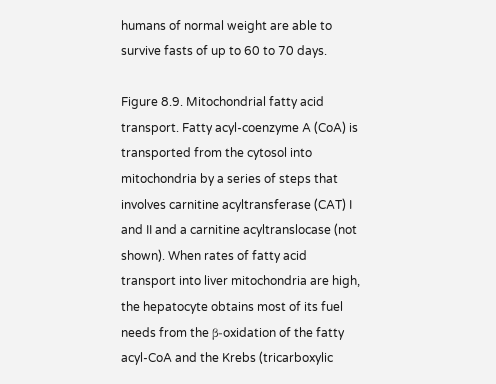humans of normal weight are able to survive fasts of up to 60 to 70 days.

Figure 8.9. Mitochondrial fatty acid transport. Fatty acyl-coenzyme A (CoA) is transported from the cytosol into mitochondria by a series of steps that involves carnitine acyltransferase (CAT) I and II and a carnitine acyltranslocase (not shown). When rates of fatty acid transport into liver mitochondria are high, the hepatocyte obtains most of its fuel needs from the β-oxidation of the fatty acyl-CoA and the Krebs (tricarboxylic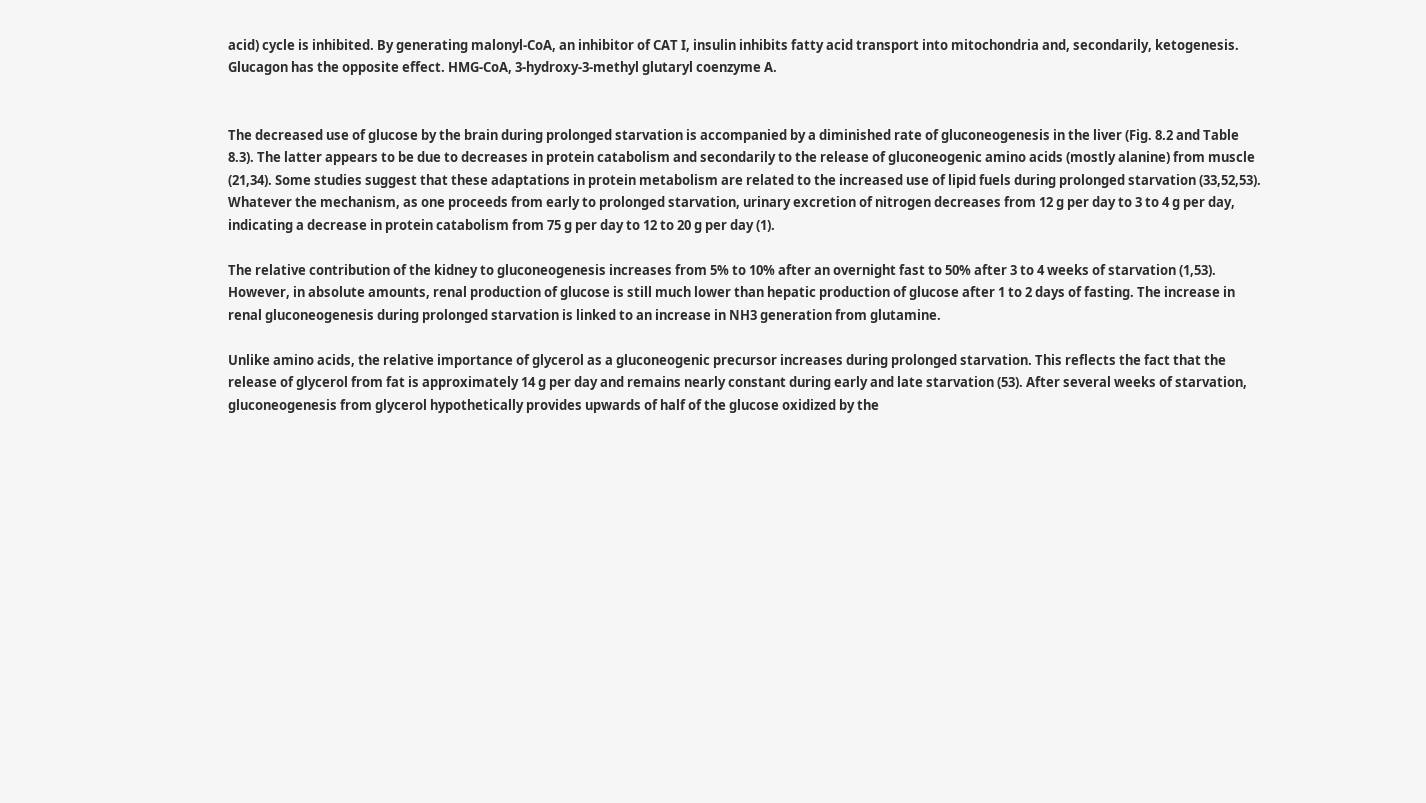acid) cycle is inhibited. By generating malonyl-CoA, an inhibitor of CAT I, insulin inhibits fatty acid transport into mitochondria and, secondarily, ketogenesis. Glucagon has the opposite effect. HMG-CoA, 3-hydroxy-3-methyl glutaryl coenzyme A.


The decreased use of glucose by the brain during prolonged starvation is accompanied by a diminished rate of gluconeogenesis in the liver (Fig. 8.2 and Table 8.3). The latter appears to be due to decreases in protein catabolism and secondarily to the release of gluconeogenic amino acids (mostly alanine) from muscle (21,34). Some studies suggest that these adaptations in protein metabolism are related to the increased use of lipid fuels during prolonged starvation (33,52,53). Whatever the mechanism, as one proceeds from early to prolonged starvation, urinary excretion of nitrogen decreases from 12 g per day to 3 to 4 g per day, indicating a decrease in protein catabolism from 75 g per day to 12 to 20 g per day (1).

The relative contribution of the kidney to gluconeogenesis increases from 5% to 10% after an overnight fast to 50% after 3 to 4 weeks of starvation (1,53). However, in absolute amounts, renal production of glucose is still much lower than hepatic production of glucose after 1 to 2 days of fasting. The increase in renal gluconeogenesis during prolonged starvation is linked to an increase in NH3 generation from glutamine.

Unlike amino acids, the relative importance of glycerol as a gluconeogenic precursor increases during prolonged starvation. This reflects the fact that the release of glycerol from fat is approximately 14 g per day and remains nearly constant during early and late starvation (53). After several weeks of starvation, gluconeogenesis from glycerol hypothetically provides upwards of half of the glucose oxidized by the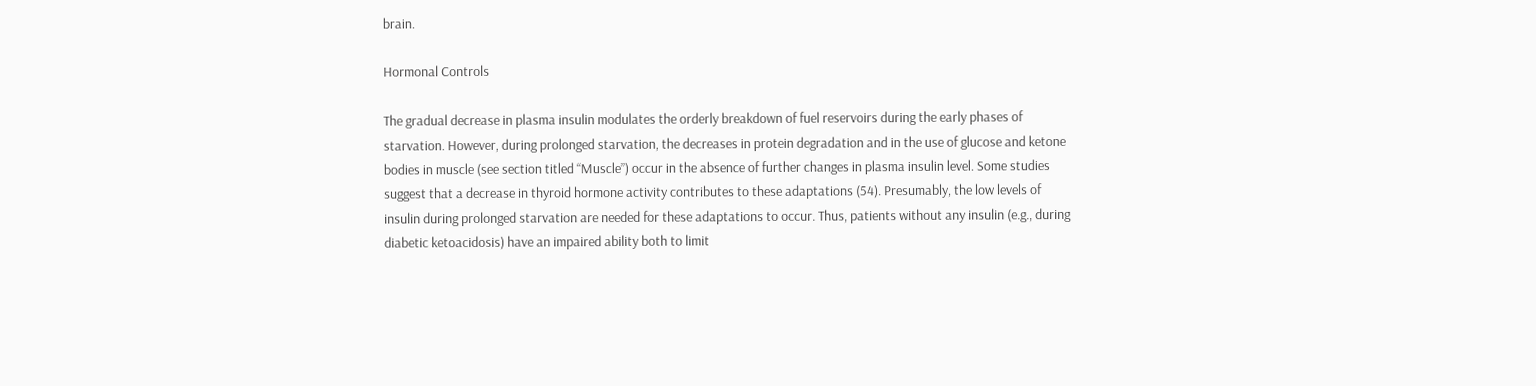brain.

Hormonal Controls

The gradual decrease in plasma insulin modulates the orderly breakdown of fuel reservoirs during the early phases of starvation. However, during prolonged starvation, the decreases in protein degradation and in the use of glucose and ketone bodies in muscle (see section titled “Muscle”) occur in the absence of further changes in plasma insulin level. Some studies suggest that a decrease in thyroid hormone activity contributes to these adaptations (54). Presumably, the low levels of insulin during prolonged starvation are needed for these adaptations to occur. Thus, patients without any insulin (e.g., during diabetic ketoacidosis) have an impaired ability both to limit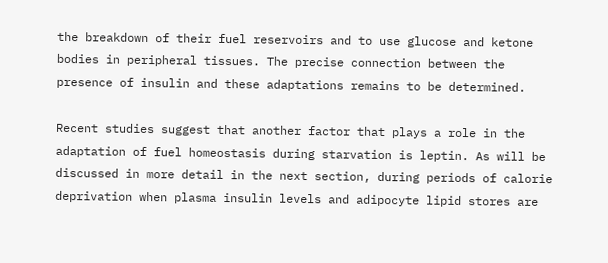the breakdown of their fuel reservoirs and to use glucose and ketone bodies in peripheral tissues. The precise connection between the presence of insulin and these adaptations remains to be determined.

Recent studies suggest that another factor that plays a role in the adaptation of fuel homeostasis during starvation is leptin. As will be discussed in more detail in the next section, during periods of calorie deprivation when plasma insulin levels and adipocyte lipid stores are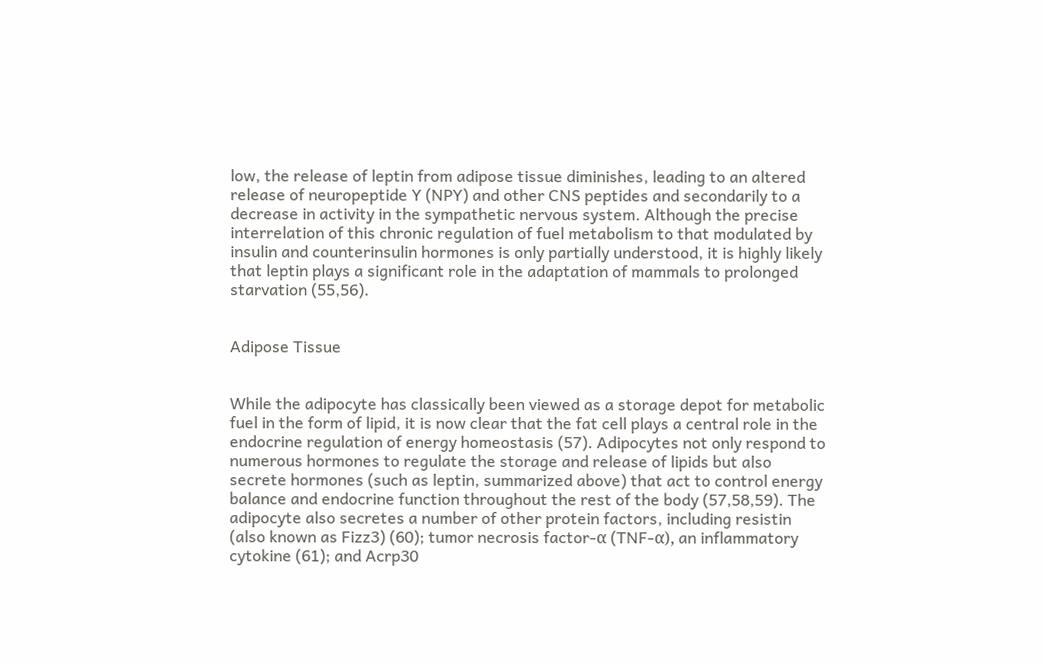low, the release of leptin from adipose tissue diminishes, leading to an altered release of neuropeptide Y (NPY) and other CNS peptides and secondarily to a decrease in activity in the sympathetic nervous system. Although the precise interrelation of this chronic regulation of fuel metabolism to that modulated by insulin and counterinsulin hormones is only partially understood, it is highly likely that leptin plays a significant role in the adaptation of mammals to prolonged starvation (55,56).


Adipose Tissue


While the adipocyte has classically been viewed as a storage depot for metabolic fuel in the form of lipid, it is now clear that the fat cell plays a central role in the endocrine regulation of energy homeostasis (57). Adipocytes not only respond to numerous hormones to regulate the storage and release of lipids but also secrete hormones (such as leptin, summarized above) that act to control energy balance and endocrine function throughout the rest of the body (57,58,59). The adipocyte also secretes a number of other protein factors, including resistin (also known as Fizz3) (60); tumor necrosis factor-α (TNF-α), an inflammatory cytokine (61); and Acrp30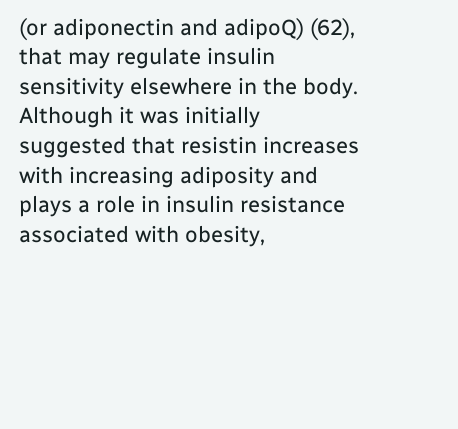(or adiponectin and adipoQ) (62), that may regulate insulin sensitivity elsewhere in the body. Although it was initially suggested that resistin increases with increasing adiposity and plays a role in insulin resistance associated with obesity,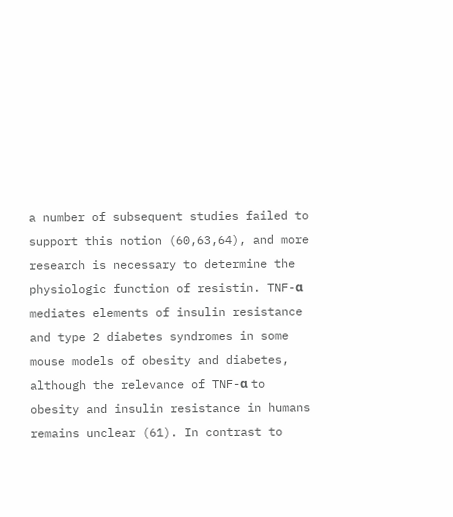a number of subsequent studies failed to support this notion (60,63,64), and more research is necessary to determine the physiologic function of resistin. TNF-α mediates elements of insulin resistance and type 2 diabetes syndromes in some mouse models of obesity and diabetes, although the relevance of TNF-α to obesity and insulin resistance in humans remains unclear (61). In contrast to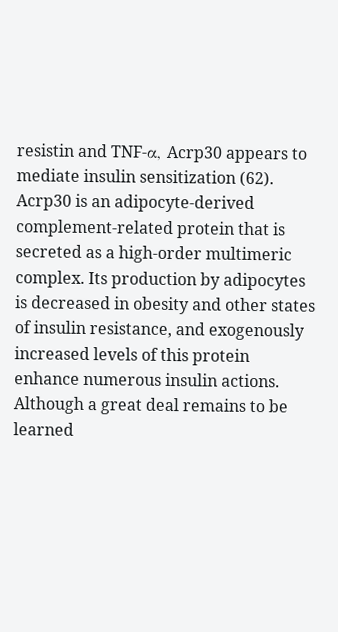resistin and TNF-α, Acrp30 appears to mediate insulin sensitization (62). Acrp30 is an adipocyte-derived complement-related protein that is secreted as a high-order multimeric complex. Its production by adipocytes is decreased in obesity and other states of insulin resistance, and exogenously increased levels of this protein enhance numerous insulin actions. Although a great deal remains to be learned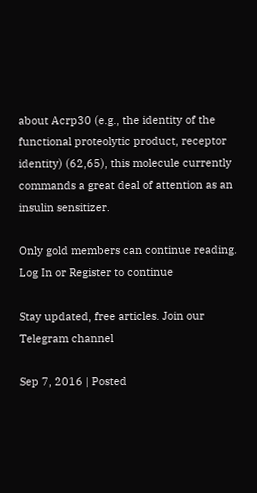about Acrp30 (e.g., the identity of the functional proteolytic product, receptor identity) (62,65), this molecule currently commands a great deal of attention as an insulin sensitizer.

Only gold members can continue reading. Log In or Register to continue

Stay updated, free articles. Join our Telegram channel

Sep 7, 2016 | Posted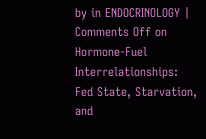by in ENDOCRINOLOGY | Comments Off on Hormone-Fuel Interrelationships: Fed State, Starvation, and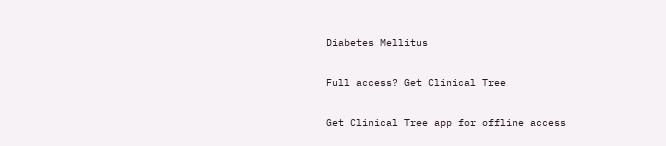Diabetes Mellitus

Full access? Get Clinical Tree

Get Clinical Tree app for offline access